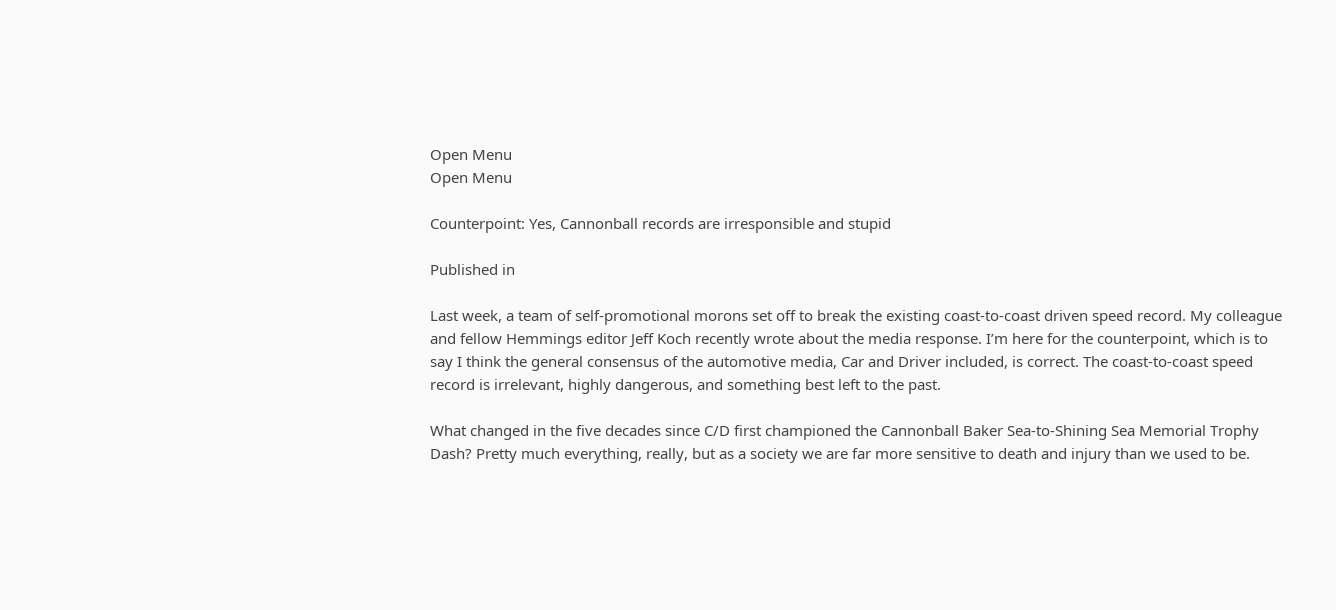Open Menu
Open Menu

Counterpoint: Yes, Cannonball records are irresponsible and stupid

Published in

Last week, a team of self-promotional morons set off to break the existing coast-to-coast driven speed record. My colleague and fellow Hemmings editor Jeff Koch recently wrote about the media response. I’m here for the counterpoint, which is to say I think the general consensus of the automotive media, Car and Driver included, is correct. The coast-to-coast speed record is irrelevant, highly dangerous, and something best left to the past.

What changed in the five decades since C/D first championed the Cannonball Baker Sea-to-Shining Sea Memorial Trophy Dash? Pretty much everything, really, but as a society we are far more sensitive to death and injury than we used to be.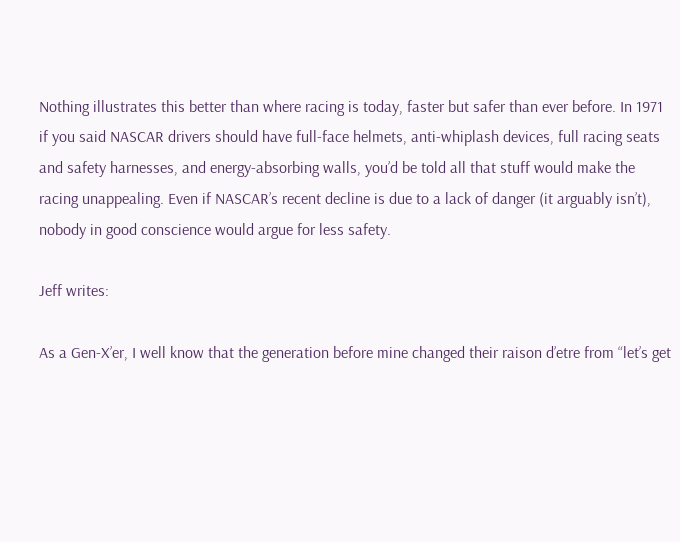Nothing illustrates this better than where racing is today, faster but safer than ever before. In 1971 if you said NASCAR drivers should have full-face helmets, anti-whiplash devices, full racing seats and safety harnesses, and energy-absorbing walls, you’d be told all that stuff would make the racing unappealing. Even if NASCAR’s recent decline is due to a lack of danger (it arguably isn’t), nobody in good conscience would argue for less safety.

Jeff writes:

As a Gen-X’er, I well know that the generation before mine changed their raison d’etre from “let’s get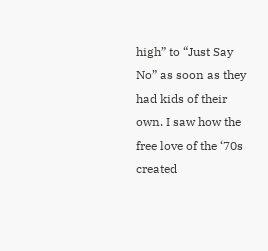high” to “Just Say No” as soon as they had kids of their own. I saw how the free love of the ‘70s created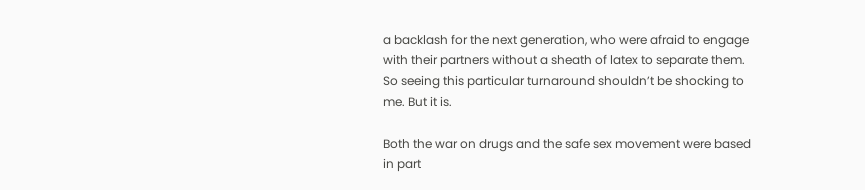a backlash for the next generation, who were afraid to engage with their partners without a sheath of latex to separate them. So seeing this particular turnaround shouldn’t be shocking to me. But it is.

Both the war on drugs and the safe sex movement were based in part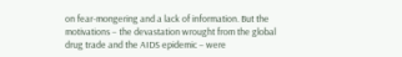on fear-mongering and a lack of information. But the motivations – the devastation wrought from the global drug trade and the AIDS epidemic – were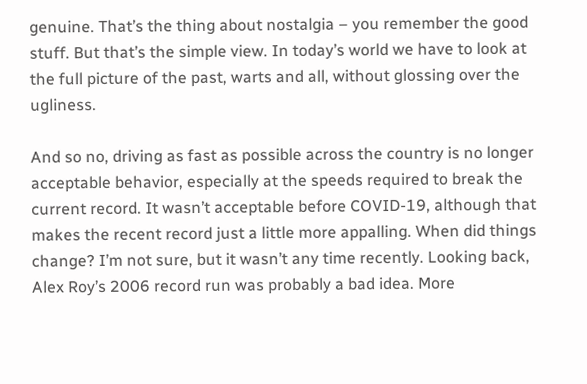genuine. That’s the thing about nostalgia – you remember the good stuff. But that’s the simple view. In today’s world we have to look at the full picture of the past, warts and all, without glossing over the ugliness.

And so no, driving as fast as possible across the country is no longer acceptable behavior, especially at the speeds required to break the current record. It wasn’t acceptable before COVID-19, although that makes the recent record just a little more appalling. When did things change? I’m not sure, but it wasn’t any time recently. Looking back, Alex Roy’s 2006 record run was probably a bad idea. More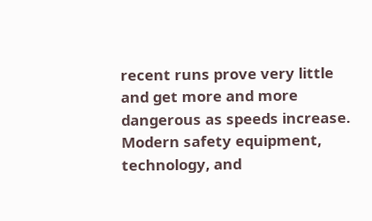recent runs prove very little and get more and more dangerous as speeds increase. Modern safety equipment, technology, and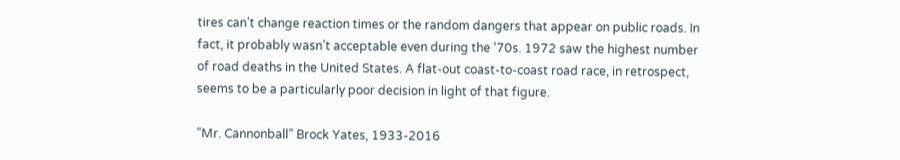tires can’t change reaction times or the random dangers that appear on public roads. In fact, it probably wasn’t acceptable even during the ‘70s. 1972 saw the highest number of road deaths in the United States. A flat-out coast-to-coast road race, in retrospect, seems to be a particularly poor decision in light of that figure.

”Mr. Cannonball” Brock Yates, 1933-2016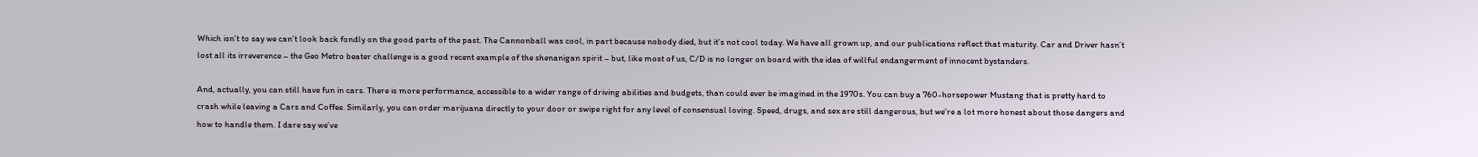Which isn’t to say we can’t look back fondly on the good parts of the past. The Cannonball was cool, in part because nobody died, but it’s not cool today. We have all grown up, and our publications reflect that maturity. Car and Driver hasn’t lost all its irreverence – the Geo Metro beater challenge is a good recent example of the shenanigan spirit – but, like most of us, C/D is no longer on board with the idea of willful endangerment of innocent bystanders.

And, actually, you can still have fun in cars. There is more performance, accessible to a wider range of driving abilities and budgets, than could ever be imagined in the 1970s. You can buy a 760-horsepower Mustang that is pretty hard to crash while leaving a Cars and Coffee. Similarly, you can order marijuana directly to your door or swipe right for any level of consensual loving. Speed, drugs, and sex are still dangerous, but we’re a lot more honest about those dangers and how to handle them. I dare say we’ve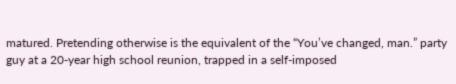matured. Pretending otherwise is the equivalent of the “You’ve changed, man.” party guy at a 20-year high school reunion, trapped in a self-imposed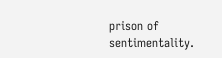prison of sentimentality.